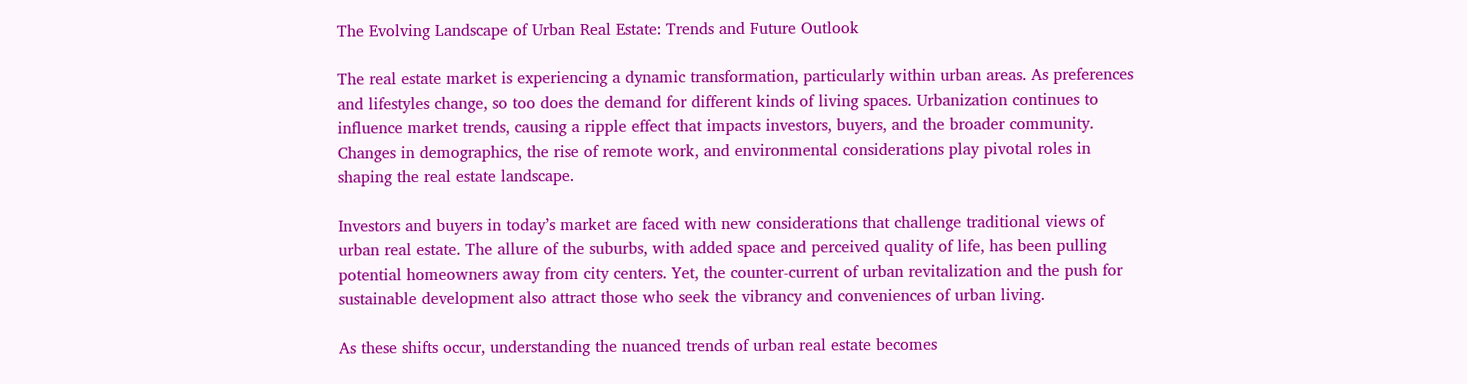The Evolving Landscape of Urban Real Estate: Trends and Future Outlook

The real estate market is experiencing a dynamic transformation, particularly within urban areas. As preferences and lifestyles change, so too does the demand for different kinds of living spaces. Urbanization continues to influence market trends, causing a ripple effect that impacts investors, buyers, and the broader community. Changes in demographics, the rise of remote work, and environmental considerations play pivotal roles in shaping the real estate landscape.

Investors and buyers in today’s market are faced with new considerations that challenge traditional views of urban real estate. The allure of the suburbs, with added space and perceived quality of life, has been pulling potential homeowners away from city centers. Yet, the counter-current of urban revitalization and the push for sustainable development also attract those who seek the vibrancy and conveniences of urban living.

As these shifts occur, understanding the nuanced trends of urban real estate becomes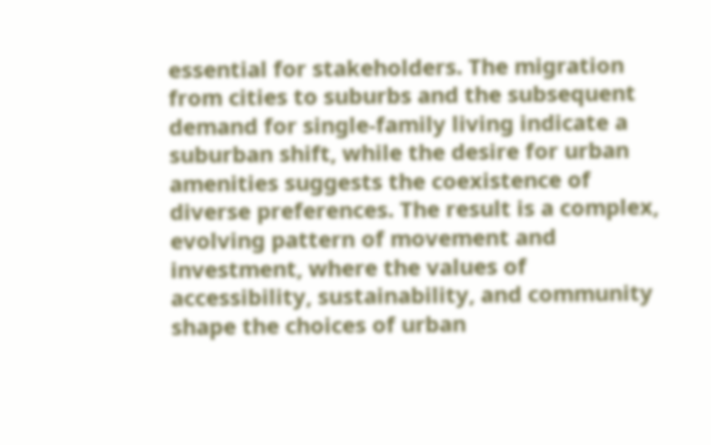essential for stakeholders. The migration from cities to suburbs and the subsequent demand for single-family living indicate a suburban shift, while the desire for urban amenities suggests the coexistence of diverse preferences. The result is a complex, evolving pattern of movement and investment, where the values of accessibility, sustainability, and community shape the choices of urban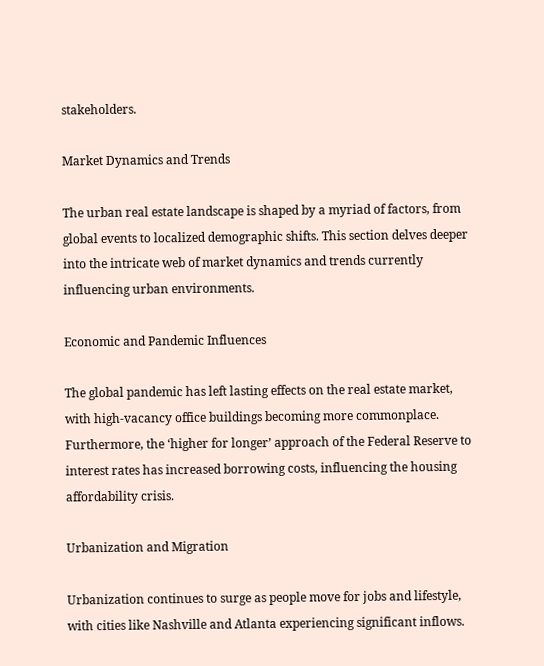stakeholders.

Market Dynamics and Trends

The urban real estate landscape is shaped by a myriad of factors, from global events to localized demographic shifts. This section delves deeper into the intricate web of market dynamics and trends currently influencing urban environments.

Economic and Pandemic Influences

The global pandemic has left lasting effects on the real estate market, with high-vacancy office buildings becoming more commonplace. Furthermore, the ‘higher for longer’ approach of the Federal Reserve to interest rates has increased borrowing costs, influencing the housing affordability crisis.

Urbanization and Migration

Urbanization continues to surge as people move for jobs and lifestyle, with cities like Nashville and Atlanta experiencing significant inflows.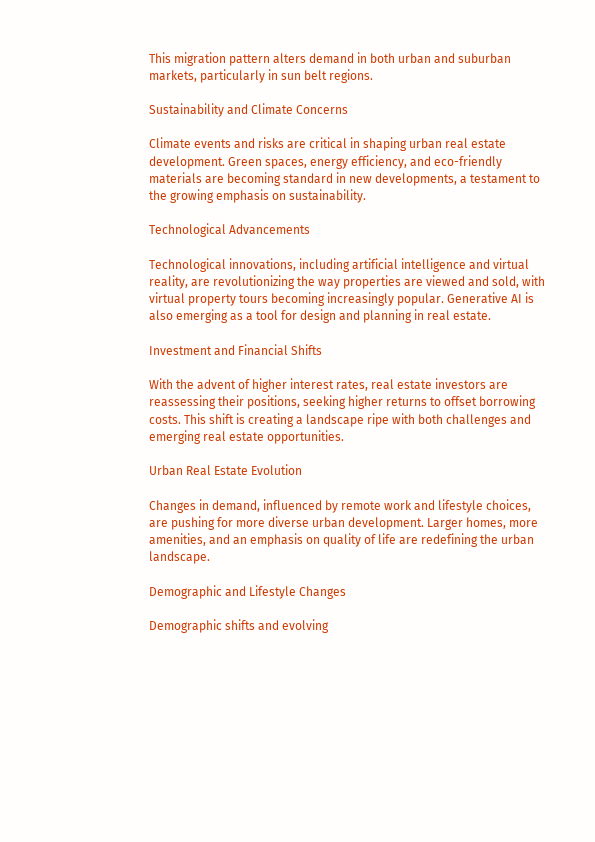This migration pattern alters demand in both urban and suburban markets, particularly in sun belt regions.

Sustainability and Climate Concerns

Climate events and risks are critical in shaping urban real estate development. Green spaces, energy efficiency, and eco-friendly materials are becoming standard in new developments, a testament to the growing emphasis on sustainability.

Technological Advancements

Technological innovations, including artificial intelligence and virtual reality, are revolutionizing the way properties are viewed and sold, with virtual property tours becoming increasingly popular. Generative AI is also emerging as a tool for design and planning in real estate.

Investment and Financial Shifts

With the advent of higher interest rates, real estate investors are reassessing their positions, seeking higher returns to offset borrowing costs. This shift is creating a landscape ripe with both challenges and emerging real estate opportunities.

Urban Real Estate Evolution

Changes in demand, influenced by remote work and lifestyle choices, are pushing for more diverse urban development. Larger homes, more amenities, and an emphasis on quality of life are redefining the urban landscape.

Demographic and Lifestyle Changes

Demographic shifts and evolving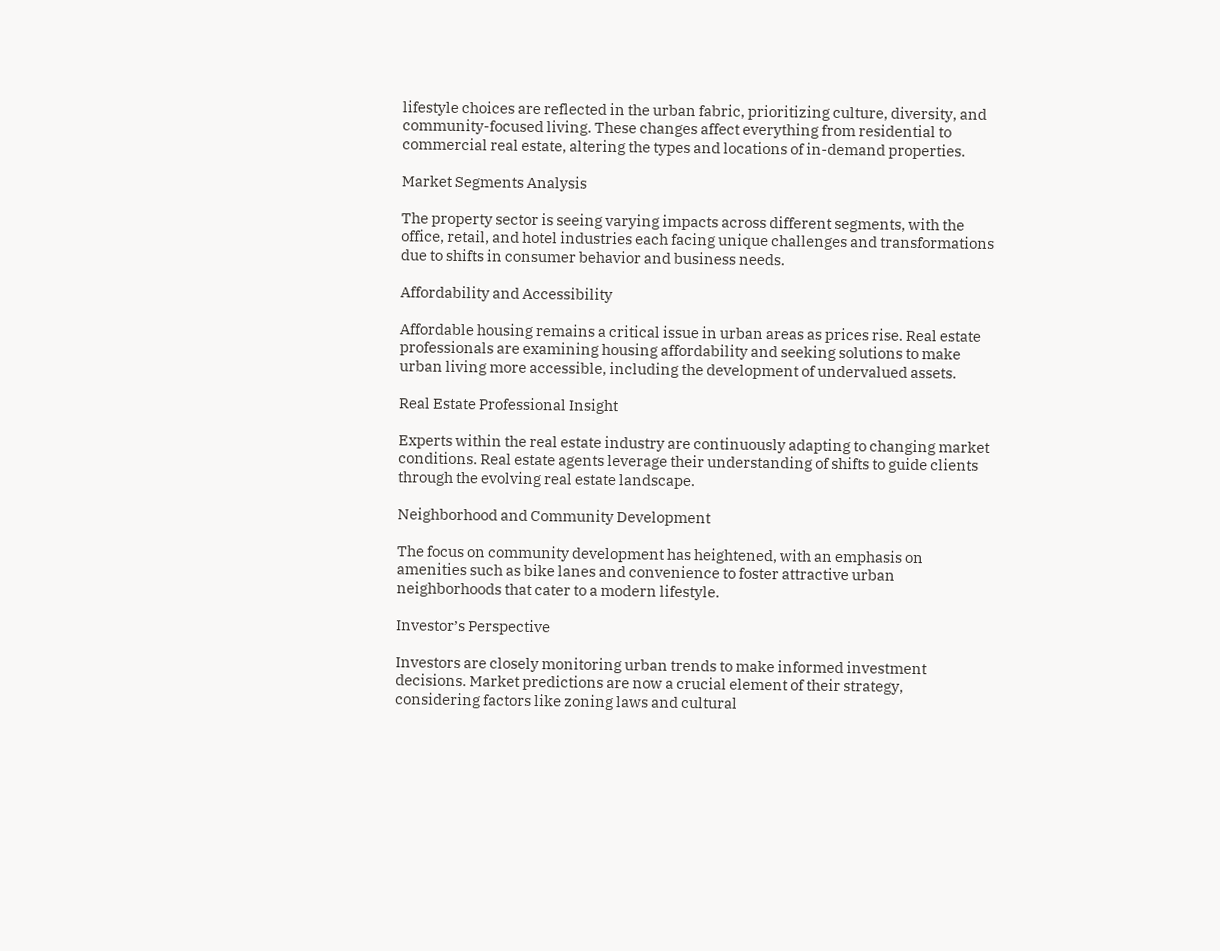lifestyle choices are reflected in the urban fabric, prioritizing culture, diversity, and community-focused living. These changes affect everything from residential to commercial real estate, altering the types and locations of in-demand properties.

Market Segments Analysis

The property sector is seeing varying impacts across different segments, with the office, retail, and hotel industries each facing unique challenges and transformations due to shifts in consumer behavior and business needs.

Affordability and Accessibility

Affordable housing remains a critical issue in urban areas as prices rise. Real estate professionals are examining housing affordability and seeking solutions to make urban living more accessible, including the development of undervalued assets.

Real Estate Professional Insight

Experts within the real estate industry are continuously adapting to changing market conditions. Real estate agents leverage their understanding of shifts to guide clients through the evolving real estate landscape.

Neighborhood and Community Development

The focus on community development has heightened, with an emphasis on amenities such as bike lanes and convenience to foster attractive urban neighborhoods that cater to a modern lifestyle.

Investor’s Perspective

Investors are closely monitoring urban trends to make informed investment decisions. Market predictions are now a crucial element of their strategy, considering factors like zoning laws and cultural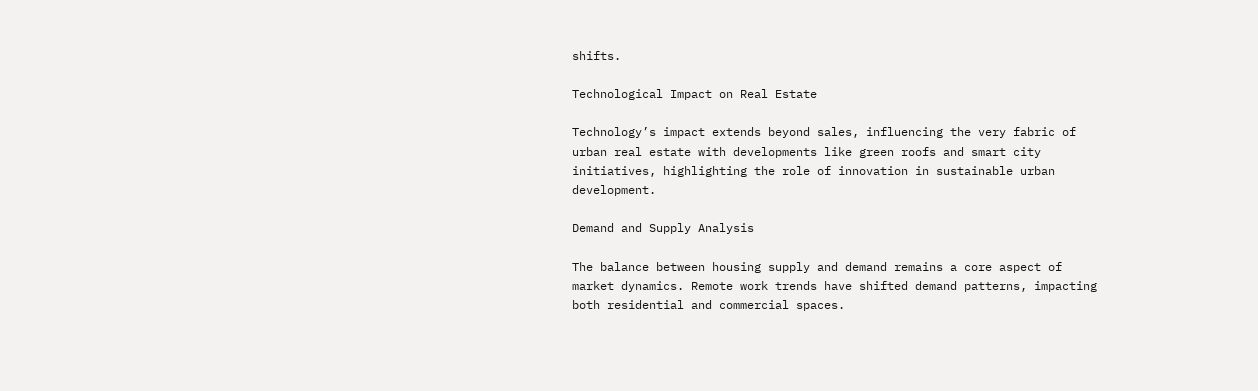shifts.

Technological Impact on Real Estate

Technology’s impact extends beyond sales, influencing the very fabric of urban real estate with developments like green roofs and smart city initiatives, highlighting the role of innovation in sustainable urban development.

Demand and Supply Analysis

The balance between housing supply and demand remains a core aspect of market dynamics. Remote work trends have shifted demand patterns, impacting both residential and commercial spaces.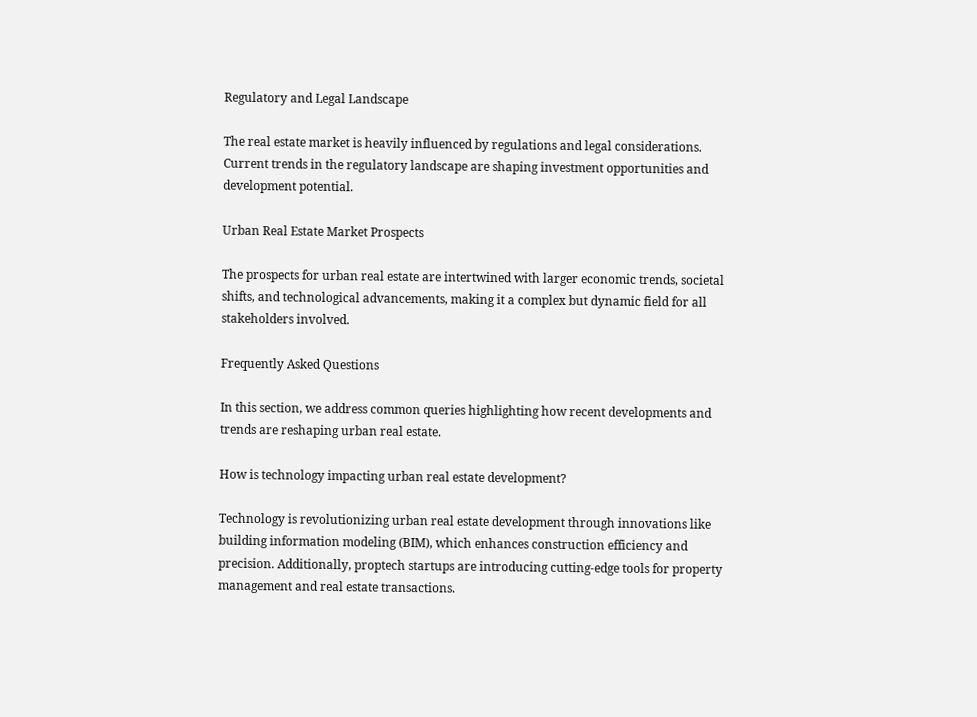Regulatory and Legal Landscape

The real estate market is heavily influenced by regulations and legal considerations. Current trends in the regulatory landscape are shaping investment opportunities and development potential.

Urban Real Estate Market Prospects

The prospects for urban real estate are intertwined with larger economic trends, societal shifts, and technological advancements, making it a complex but dynamic field for all stakeholders involved.

Frequently Asked Questions

In this section, we address common queries highlighting how recent developments and trends are reshaping urban real estate.

How is technology impacting urban real estate development?

Technology is revolutionizing urban real estate development through innovations like building information modeling (BIM), which enhances construction efficiency and precision. Additionally, proptech startups are introducing cutting-edge tools for property management and real estate transactions.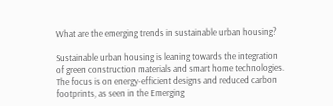What are the emerging trends in sustainable urban housing?

Sustainable urban housing is leaning towards the integration of green construction materials and smart home technologies. The focus is on energy-efficient designs and reduced carbon footprints, as seen in the Emerging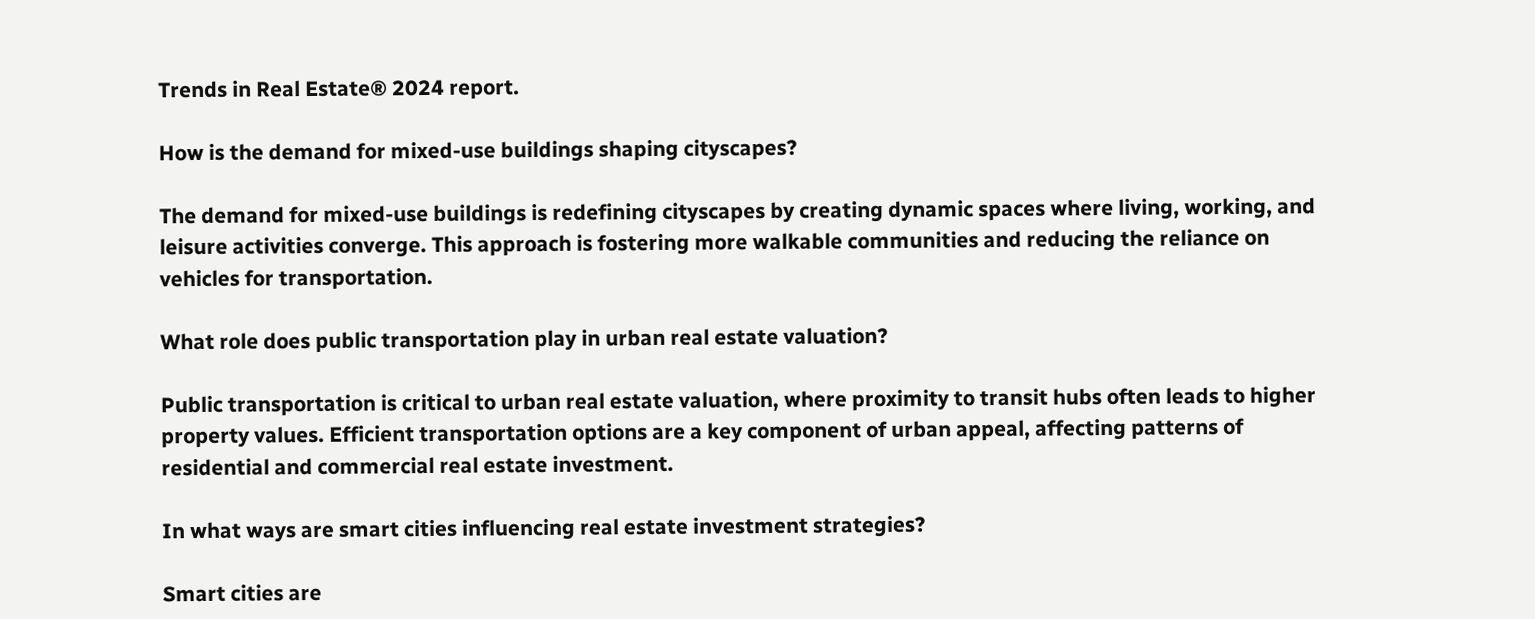Trends in Real Estate® 2024 report.

How is the demand for mixed-use buildings shaping cityscapes?

The demand for mixed-use buildings is redefining cityscapes by creating dynamic spaces where living, working, and leisure activities converge. This approach is fostering more walkable communities and reducing the reliance on vehicles for transportation.

What role does public transportation play in urban real estate valuation?

Public transportation is critical to urban real estate valuation, where proximity to transit hubs often leads to higher property values. Efficient transportation options are a key component of urban appeal, affecting patterns of residential and commercial real estate investment.

In what ways are smart cities influencing real estate investment strategies?

Smart cities are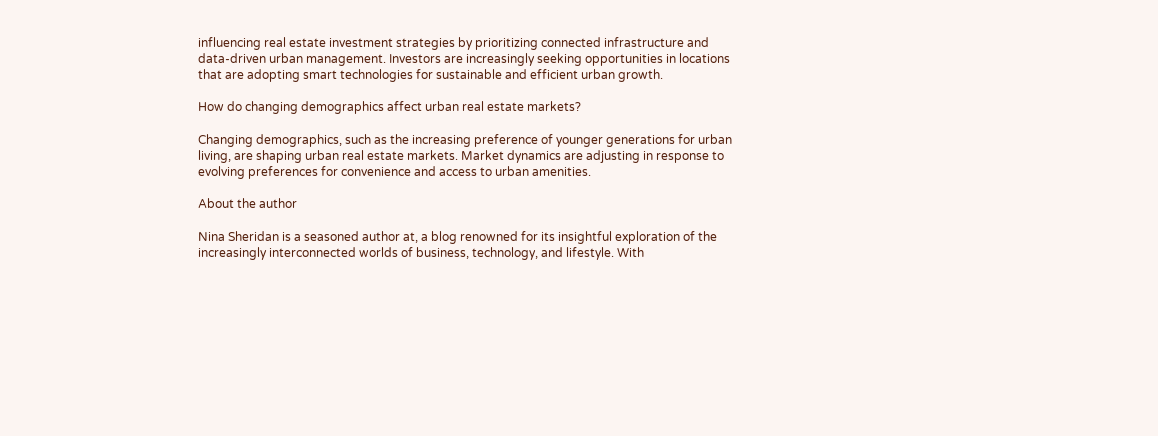influencing real estate investment strategies by prioritizing connected infrastructure and data-driven urban management. Investors are increasingly seeking opportunities in locations that are adopting smart technologies for sustainable and efficient urban growth.

How do changing demographics affect urban real estate markets?

Changing demographics, such as the increasing preference of younger generations for urban living, are shaping urban real estate markets. Market dynamics are adjusting in response to evolving preferences for convenience and access to urban amenities.

About the author

Nina Sheridan is a seasoned author at, a blog renowned for its insightful exploration of the increasingly interconnected worlds of business, technology, and lifestyle. With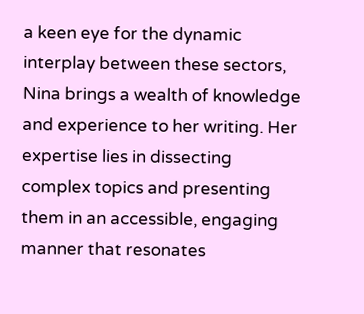a keen eye for the dynamic interplay between these sectors, Nina brings a wealth of knowledge and experience to her writing. Her expertise lies in dissecting complex topics and presenting them in an accessible, engaging manner that resonates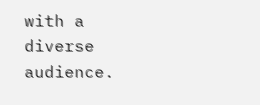with a diverse audience.